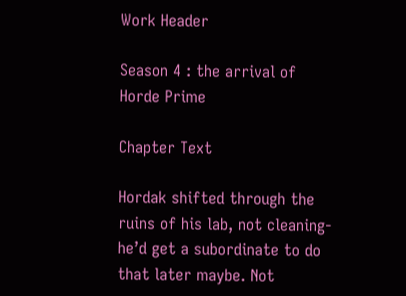Work Header

Season 4 : the arrival of Horde Prime

Chapter Text

Hordak shifted through the ruins of his lab, not cleaning- he’d get a subordinate to do that later maybe. Not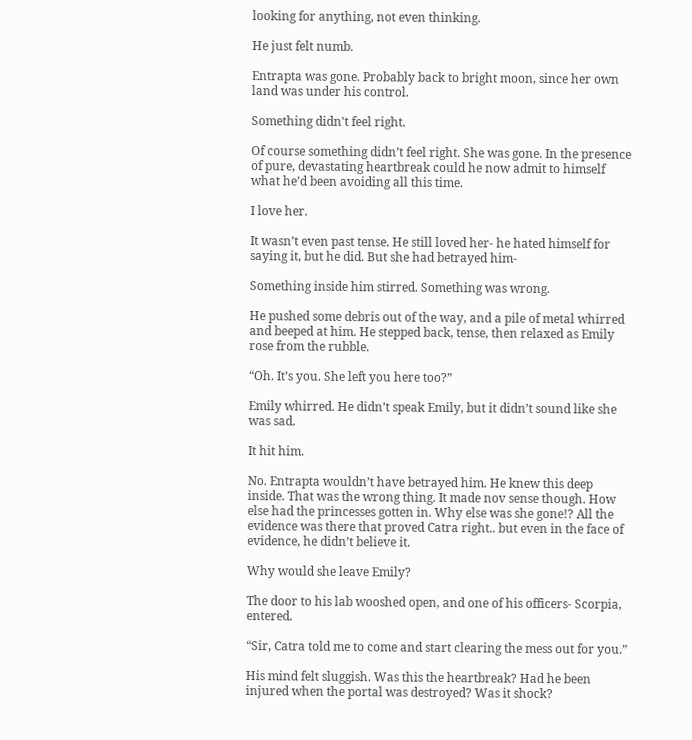looking for anything, not even thinking.

He just felt numb.

Entrapta was gone. Probably back to bright moon, since her own land was under his control.

Something didn't feel right.

Of course something didn’t feel right. She was gone. In the presence of pure, devastating heartbreak could he now admit to himself what he’d been avoiding all this time.

I love her.

It wasn’t even past tense. He still loved her- he hated himself for saying it, but he did. But she had betrayed him-

Something inside him stirred. Something was wrong.

He pushed some debris out of the way, and a pile of metal whirred and beeped at him. He stepped back, tense, then relaxed as Emily rose from the rubble.

“Oh. It’s you. She left you here too?”

Emily whirred. He didn’t speak Emily, but it didn’t sound like she was sad.

It hit him.

No. Entrapta wouldn’t have betrayed him. He knew this deep inside. That was the wrong thing. It made nov sense though. How else had the princesses gotten in. Why else was she gone!? All the evidence was there that proved Catra right.. but even in the face of evidence, he didn’t believe it.

Why would she leave Emily?

The door to his lab wooshed open, and one of his officers- Scorpia, entered.

“Sir, Catra told me to come and start clearing the mess out for you.”

His mind felt sluggish. Was this the heartbreak? Had he been injured when the portal was destroyed? Was it shock?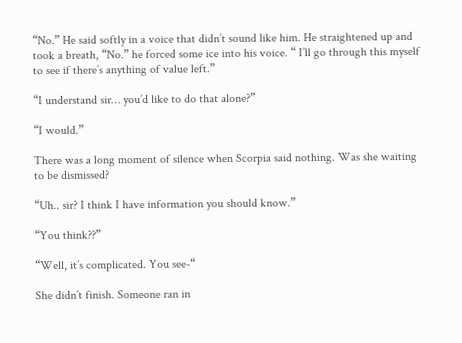“No.” He said softly in a voice that didn’t sound like him. He straightened up and took a breath, “No.” he forced some ice into his voice. “ I’ll go through this myself to see if there’s anything of value left.”

“I understand sir… you’d like to do that alone?”

“I would.”

There was a long moment of silence when Scorpia said nothing. Was she waiting to be dismissed?

“Uh.. sir? I think I have information you should know.”

“You think??”

“Well, it’s complicated. You see-“

She didn’t finish. Someone ran in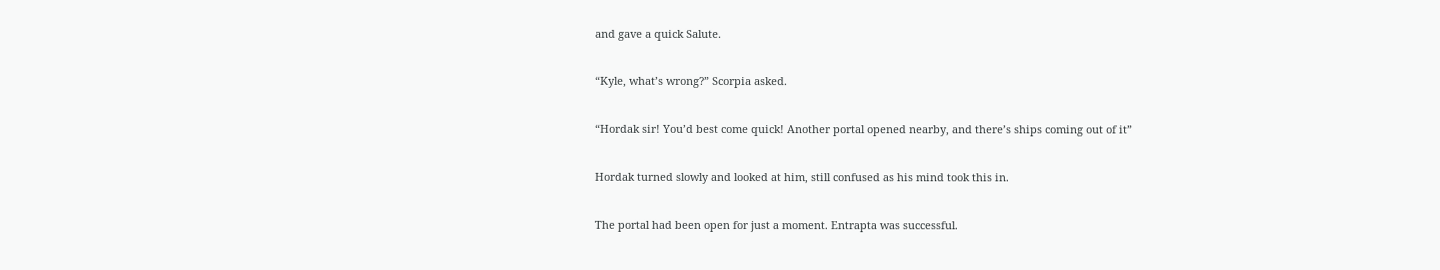and gave a quick Salute.

“Kyle, what’s wrong?” Scorpia asked.

“Hordak sir! You’d best come quick! Another portal opened nearby, and there’s ships coming out of it”

Hordak turned slowly and looked at him, still confused as his mind took this in.

The portal had been open for just a moment. Entrapta was successful.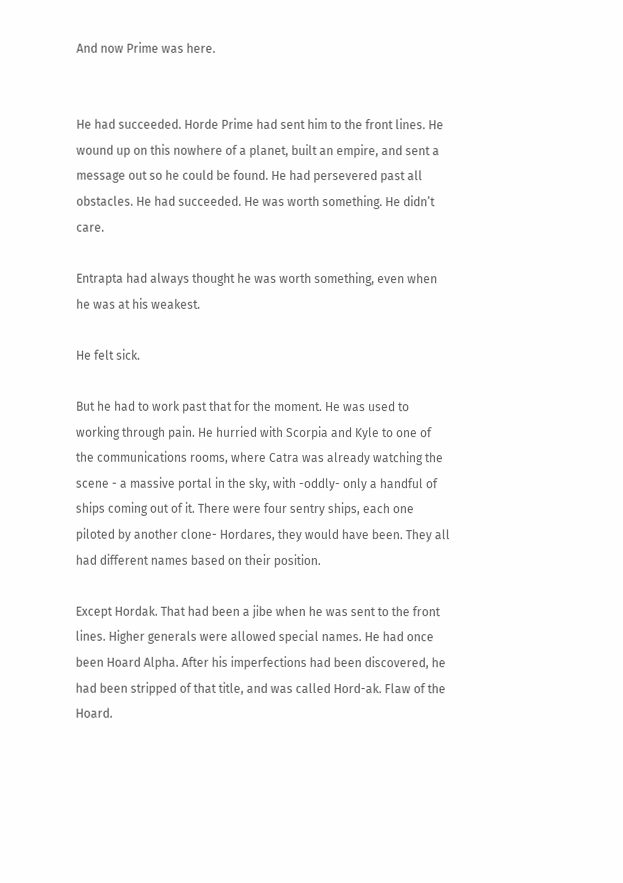And now Prime was here.


He had succeeded. Horde Prime had sent him to the front lines. He wound up on this nowhere of a planet, built an empire, and sent a message out so he could be found. He had persevered past all obstacles. He had succeeded. He was worth something. He didn’t care.

Entrapta had always thought he was worth something, even when he was at his weakest.

He felt sick.

But he had to work past that for the moment. He was used to working through pain. He hurried with Scorpia and Kyle to one of the communications rooms, where Catra was already watching the scene - a massive portal in the sky, with -oddly- only a handful of ships coming out of it. There were four sentry ships, each one piloted by another clone- Hordares, they would have been. They all had different names based on their position.

Except Hordak. That had been a jibe when he was sent to the front lines. Higher generals were allowed special names. He had once been Hoard Alpha. After his imperfections had been discovered, he had been stripped of that title, and was called Hord-ak. Flaw of the Hoard.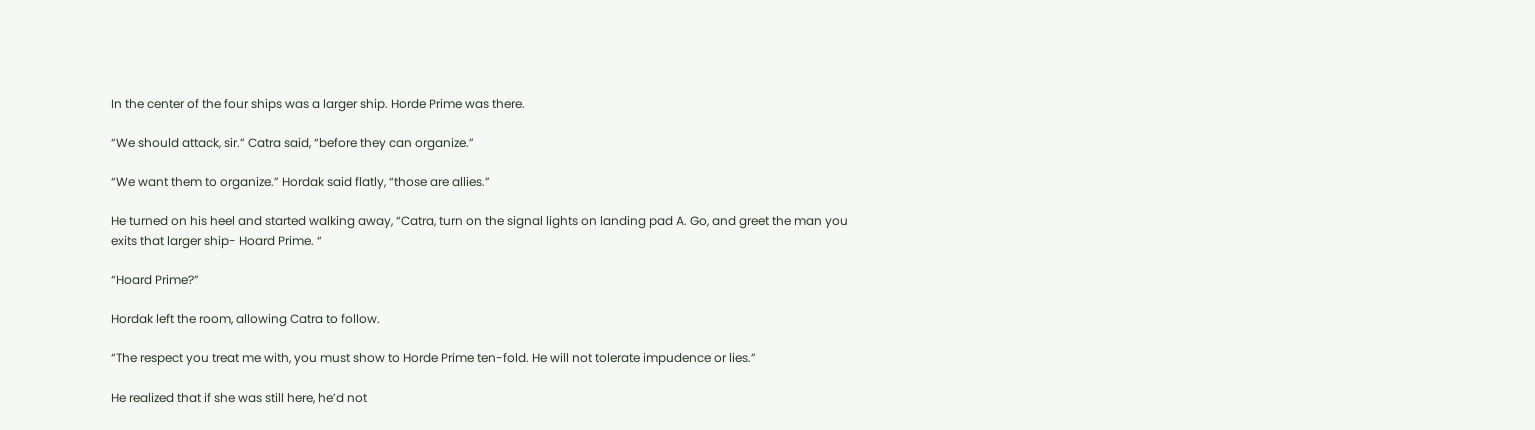In the center of the four ships was a larger ship. Horde Prime was there.

“We should attack, sir.” Catra said, “before they can organize.”

“We want them to organize.” Hordak said flatly, “those are allies.”

He turned on his heel and started walking away, “Catra, turn on the signal lights on landing pad A. Go, and greet the man you exits that larger ship- Hoard Prime. “

“Hoard Prime?”

Hordak left the room, allowing Catra to follow.

“The respect you treat me with, you must show to Horde Prime ten-fold. He will not tolerate impudence or lies.”

He realized that if she was still here, he’d not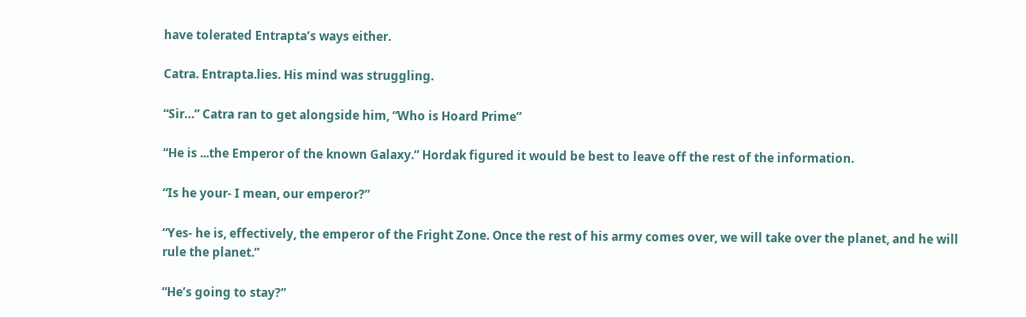have tolerated Entrapta’s ways either.

Catra. Entrapta.lies. His mind was struggling.

“Sir…” Catra ran to get alongside him, “Who is Hoard Prime”

“He is ...the Emperor of the known Galaxy.” Hordak figured it would be best to leave off the rest of the information.

“Is he your- I mean, our emperor?”

“Yes- he is, effectively, the emperor of the Fright Zone. Once the rest of his army comes over, we will take over the planet, and he will rule the planet.”

“He’s going to stay?”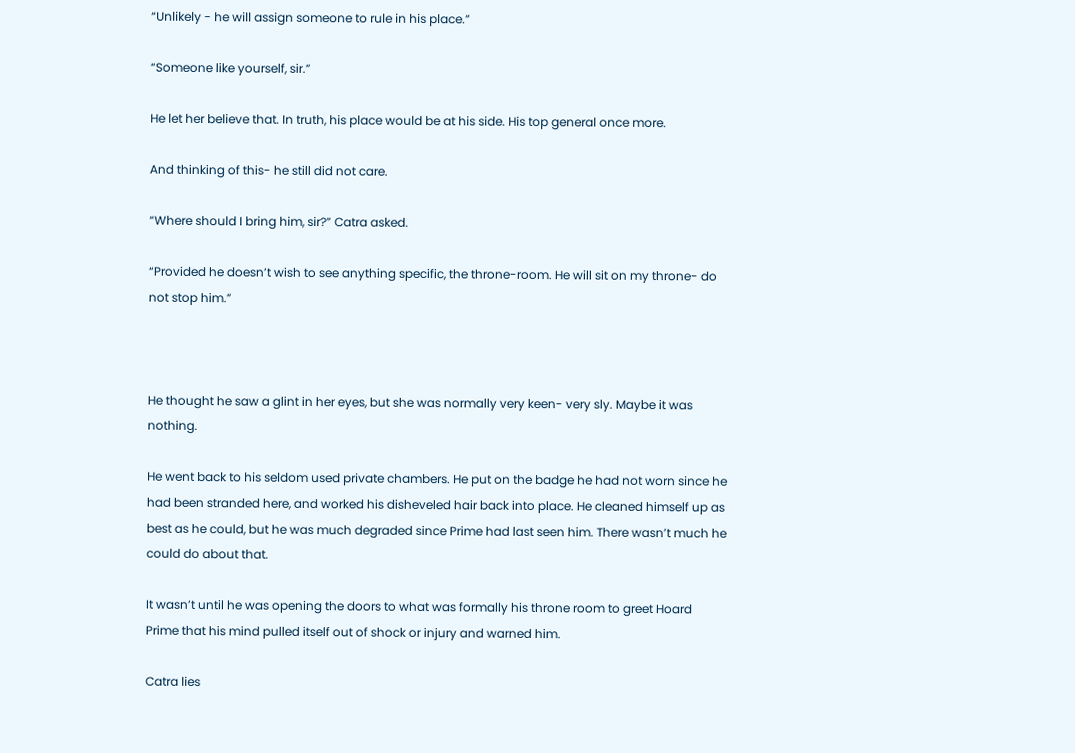“Unlikely - he will assign someone to rule in his place.”

“Someone like yourself, sir.”

He let her believe that. In truth, his place would be at his side. His top general once more.

And thinking of this- he still did not care.

“Where should I bring him, sir?” Catra asked.

“Provided he doesn’t wish to see anything specific, the throne-room. He will sit on my throne- do not stop him.”



He thought he saw a glint in her eyes, but she was normally very keen- very sly. Maybe it was nothing.

He went back to his seldom used private chambers. He put on the badge he had not worn since he had been stranded here, and worked his disheveled hair back into place. He cleaned himself up as best as he could, but he was much degraded since Prime had last seen him. There wasn’t much he could do about that.

It wasn’t until he was opening the doors to what was formally his throne room to greet Hoard Prime that his mind pulled itself out of shock or injury and warned him.

Catra lies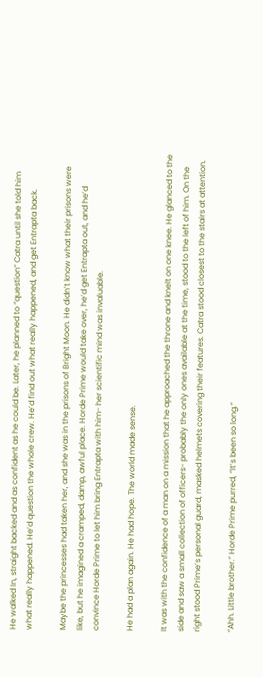He walked In, straight backed and as confident as he could be. Later, he planned to “question” Catra until she told him what really happened. He’d question the whole crew. He’d find out what really happened, and get Entrapta back.

Maybe the princesses had taken her, and she was in the prisons of Bright Moon. He didn’t know what their prisons were like, but he imagined a cramped, damp, awful place. Horde Prime would take over, he’d get Entrapta out, and he’d convince Horde Prime to let him bring Entrapta with him- her scientific mind was invaluable.

He had a plan again. He had hope. The world made sense.

It was with the confidence of a man on a mission that he approached the throne and knelt on one knee. He glanced to the side and saw a small collection of officers- probably the only ones available at the time, stood to the left of him. On the right stood Prime’s personal guard, masked helmets covering their features. Catra stood closest to the stairs at attention.

“Ahh. Little brother.” Horde Prime purred, “It’s been so long.”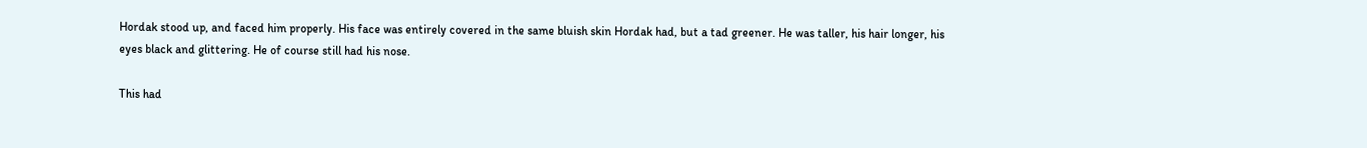Hordak stood up, and faced him properly. His face was entirely covered in the same bluish skin Hordak had, but a tad greener. He was taller, his hair longer, his eyes black and glittering. He of course still had his nose.

This had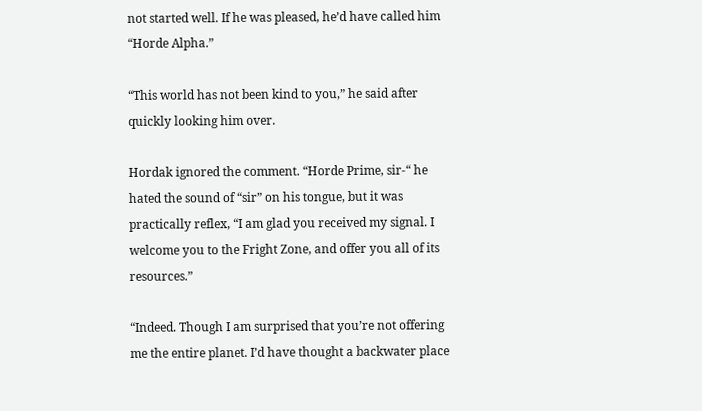not started well. If he was pleased, he’d have called him “Horde Alpha.”

“This world has not been kind to you,” he said after quickly looking him over.

Hordak ignored the comment. “Horde Prime, sir-“ he hated the sound of “sir” on his tongue, but it was practically reflex, “I am glad you received my signal. I welcome you to the Fright Zone, and offer you all of its resources.”

“Indeed. Though I am surprised that you’re not offering me the entire planet. I’d have thought a backwater place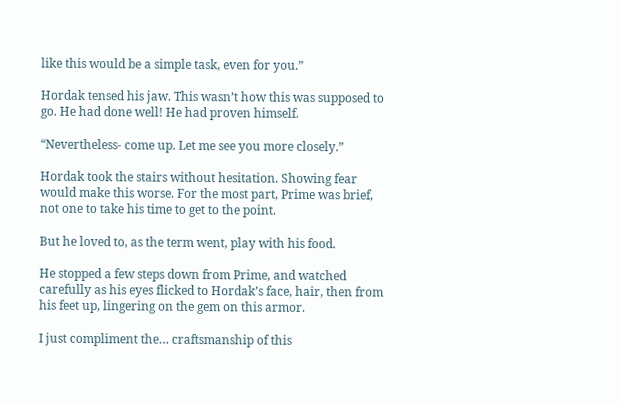like this would be a simple task, even for you.”

Hordak tensed his jaw. This wasn’t how this was supposed to go. He had done well! He had proven himself.

“Nevertheless- come up. Let me see you more closely.”

Hordak took the stairs without hesitation. Showing fear would make this worse. For the most part, Prime was brief, not one to take his time to get to the point.

But he loved to, as the term went, play with his food.

He stopped a few steps down from Prime, and watched carefully as his eyes flicked to Hordak’s face, hair, then from his feet up, lingering on the gem on this armor.

I just compliment the… craftsmanship of this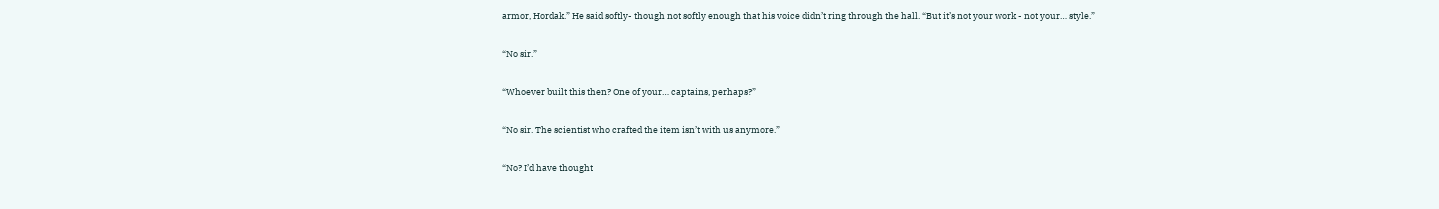armor, Hordak.” He said softly- though not softly enough that his voice didn’t ring through the hall. “But it’s not your work - not your… style.”

“No sir.”

“Whoever built this then? One of your… captains, perhaps?”

“No sir. The scientist who crafted the item isn’t with us anymore.”

“No? I’d have thought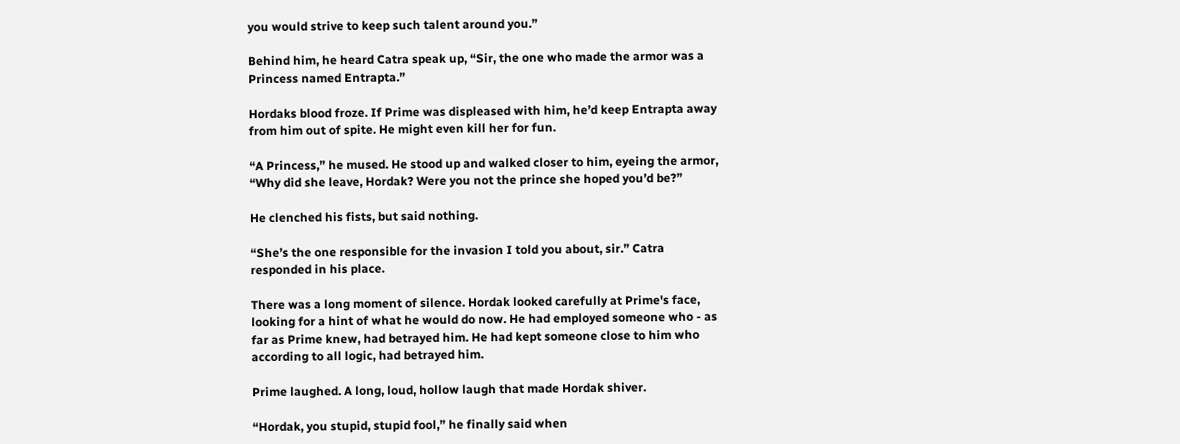you would strive to keep such talent around you.”

Behind him, he heard Catra speak up, “Sir, the one who made the armor was a Princess named Entrapta.”

Hordaks blood froze. If Prime was displeased with him, he’d keep Entrapta away from him out of spite. He might even kill her for fun.

“A Princess,” he mused. He stood up and walked closer to him, eyeing the armor, “Why did she leave, Hordak? Were you not the prince she hoped you’d be?”

He clenched his fists, but said nothing.

“She’s the one responsible for the invasion I told you about, sir.” Catra responded in his place.

There was a long moment of silence. Hordak looked carefully at Prime's face, looking for a hint of what he would do now. He had employed someone who - as far as Prime knew, had betrayed him. He had kept someone close to him who according to all logic, had betrayed him.

Prime laughed. A long, loud, hollow laugh that made Hordak shiver.

“Hordak, you stupid, stupid fool,” he finally said when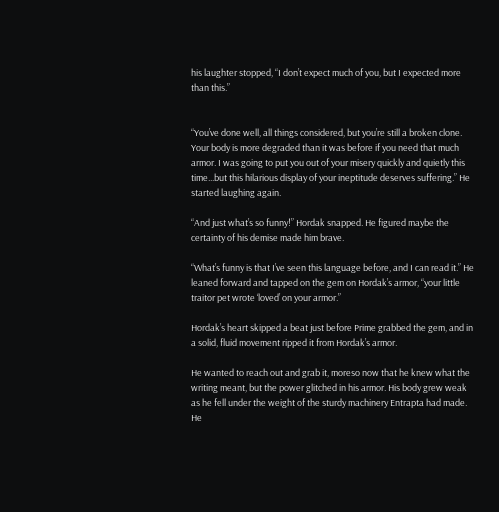his laughter stopped, “I don’t expect much of you, but I expected more than this.”


“You’ve done well, all things considered, but you’re still a broken clone. Your body is more degraded than it was before if you need that much armor. I was going to put you out of your misery quickly and quietly this time...but this hilarious display of your ineptitude deserves suffering.” He started laughing again.

“And just what’s so funny!” Hordak snapped. He figured maybe the certainty of his demise made him brave.

“What’s funny is that I’ve seen this language before, and I can read it.” He leaned forward and tapped on the gem on Hordak’s armor, “your little traitor pet wrote ‘loved’ on your armor.”

Hordak’s heart skipped a beat just before Prime grabbed the gem, and in a solid, fluid movement ripped it from Hordak’s armor.

He wanted to reach out and grab it, moreso now that he knew what the writing meant, but the power glitched in his armor. His body grew weak as he fell under the weight of the sturdy machinery Entrapta had made. He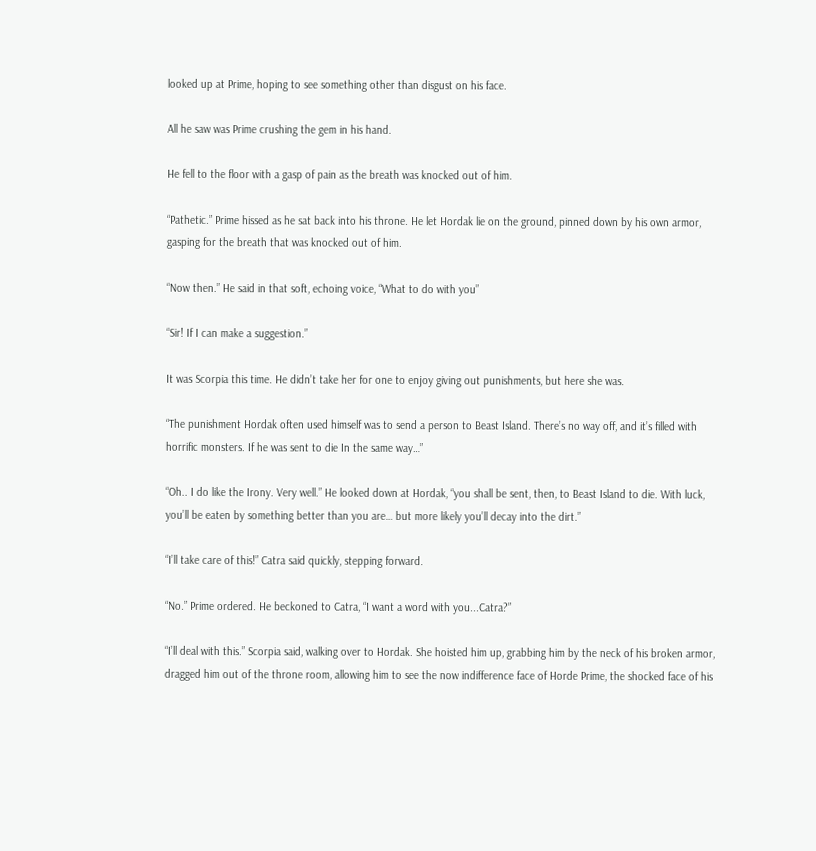looked up at Prime, hoping to see something other than disgust on his face.

All he saw was Prime crushing the gem in his hand.

He fell to the floor with a gasp of pain as the breath was knocked out of him.

“Pathetic.” Prime hissed as he sat back into his throne. He let Hordak lie on the ground, pinned down by his own armor, gasping for the breath that was knocked out of him.

“Now then.” He said in that soft, echoing voice, “What to do with you”

“Sir! If I can make a suggestion.”

It was Scorpia this time. He didn’t take her for one to enjoy giving out punishments, but here she was.

“The punishment Hordak often used himself was to send a person to Beast Island. There’s no way off, and it’s filled with horrific monsters. If he was sent to die In the same way…”

“Oh.. I do like the Irony. Very well.” He looked down at Hordak, “you shall be sent, then, to Beast Island to die. With luck, you’ll be eaten by something better than you are… but more likely you’ll decay into the dirt.”

“I’ll take care of this!” Catra said quickly, stepping forward.

“No.” Prime ordered. He beckoned to Catra, “I want a word with you...Catra?”

“I’ll deal with this.” Scorpia said, walking over to Hordak. She hoisted him up, grabbing him by the neck of his broken armor, dragged him out of the throne room, allowing him to see the now indifference face of Horde Prime, the shocked face of his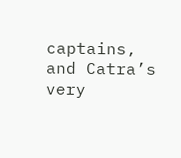captains, and Catra’s very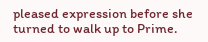pleased expression before she turned to walk up to Prime.